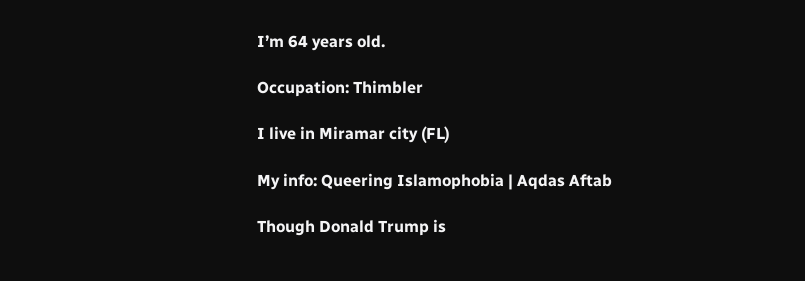I’m 64 years old.

Occupation: Thimbler

I live in Miramar city (FL)

My info: Queering Islamophobia | Aqdas Aftab

Though Donald Trump is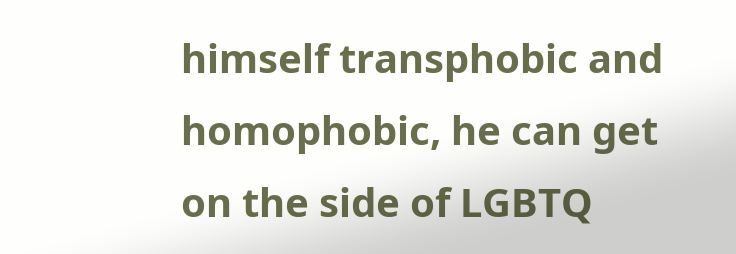himself transphobic and homophobic, he can get on the side of LGBTQ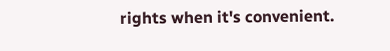rights when it's convenient.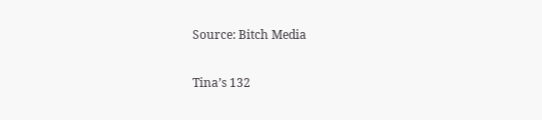Source: Bitch Media

Tina’s 132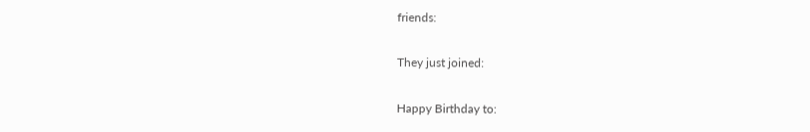friends:

They just joined:

Happy Birthday to: